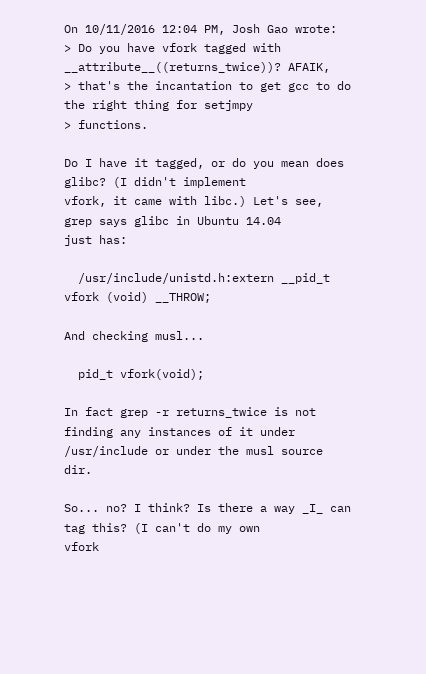On 10/11/2016 12:04 PM, Josh Gao wrote:
> Do you have vfork tagged with __attribute__((returns_twice))? AFAIK,
> that's the incantation to get gcc to do the right thing for setjmpy
> functions.

Do I have it tagged, or do you mean does glibc? (I didn't implement
vfork, it came with libc.) Let's see, grep says glibc in Ubuntu 14.04
just has:

  /usr/include/unistd.h:extern __pid_t vfork (void) __THROW;

And checking musl...

  pid_t vfork(void);

In fact grep -r returns_twice is not finding any instances of it under
/usr/include or under the musl source dir.

So... no? I think? Is there a way _I_ can tag this? (I can't do my own
vfork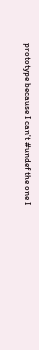prototype because I can't #undef the one I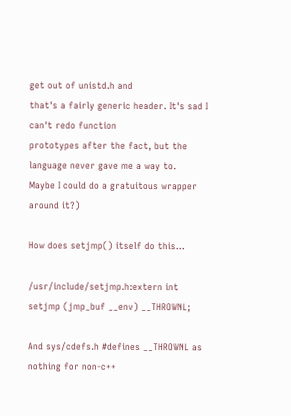get out of unistd.h and
that's a fairly generic header. It's sad I can't redo function
prototypes after the fact, but the language never gave me a way to.
Maybe I could do a gratuitous wrapper around it?)

How does setjmp() itself do this...

/usr/include/setjmp.h:extern int setjmp (jmp_buf __env) __THROWNL;

And sys/cdefs.h #defines __THROWNL as nothing for non-c++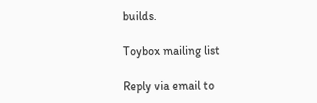builds.

Toybox mailing list

Reply via email to